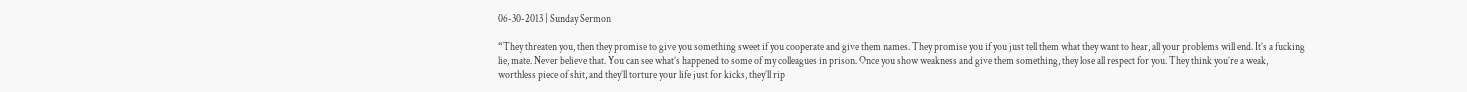06-30-2013 | Sunday Sermon

“They threaten you, then they promise to give you something sweet if you cooperate and give them names. They promise you if you just tell them what they want to hear, all your problems will end. It’s a fucking lie, mate. Never believe that. You can see what’s happened to some of my colleagues in prison. Once you show weakness and give them something, they lose all respect for you. They think you’re a weak, worthless piece of shit, and they’ll torture your life just for kicks, they’ll rip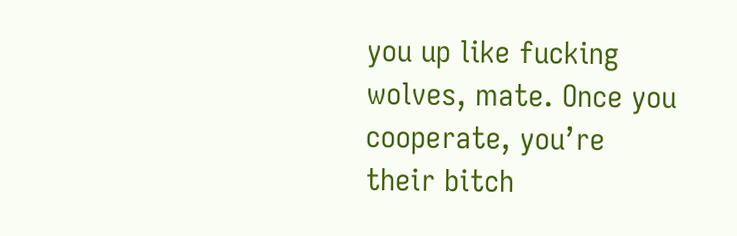you up like fucking wolves, mate. Once you cooperate, you’re their bitch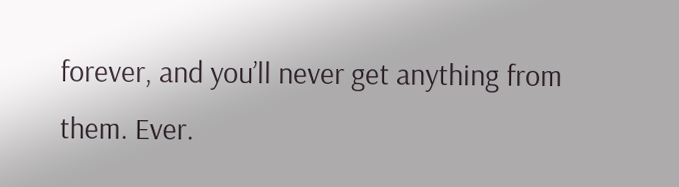forever, and you’ll never get anything from them. Ever.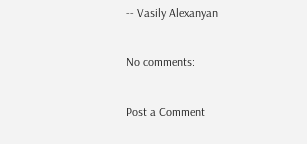-- Vasily Alexanyan

No comments:

Post a Comment